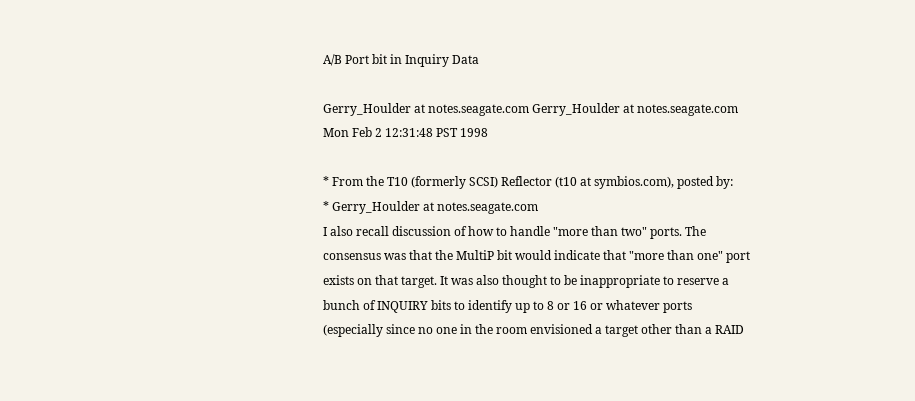A/B Port bit in Inquiry Data

Gerry_Houlder at notes.seagate.com Gerry_Houlder at notes.seagate.com
Mon Feb 2 12:31:48 PST 1998

* From the T10 (formerly SCSI) Reflector (t10 at symbios.com), posted by:
* Gerry_Houlder at notes.seagate.com
I also recall discussion of how to handle "more than two" ports. The
consensus was that the MultiP bit would indicate that "more than one" port
exists on that target. It was also thought to be inappropriate to reserve a
bunch of INQUIRY bits to identify up to 8 or 16 or whatever ports
(especially since no one in the room envisioned a target other than a RAID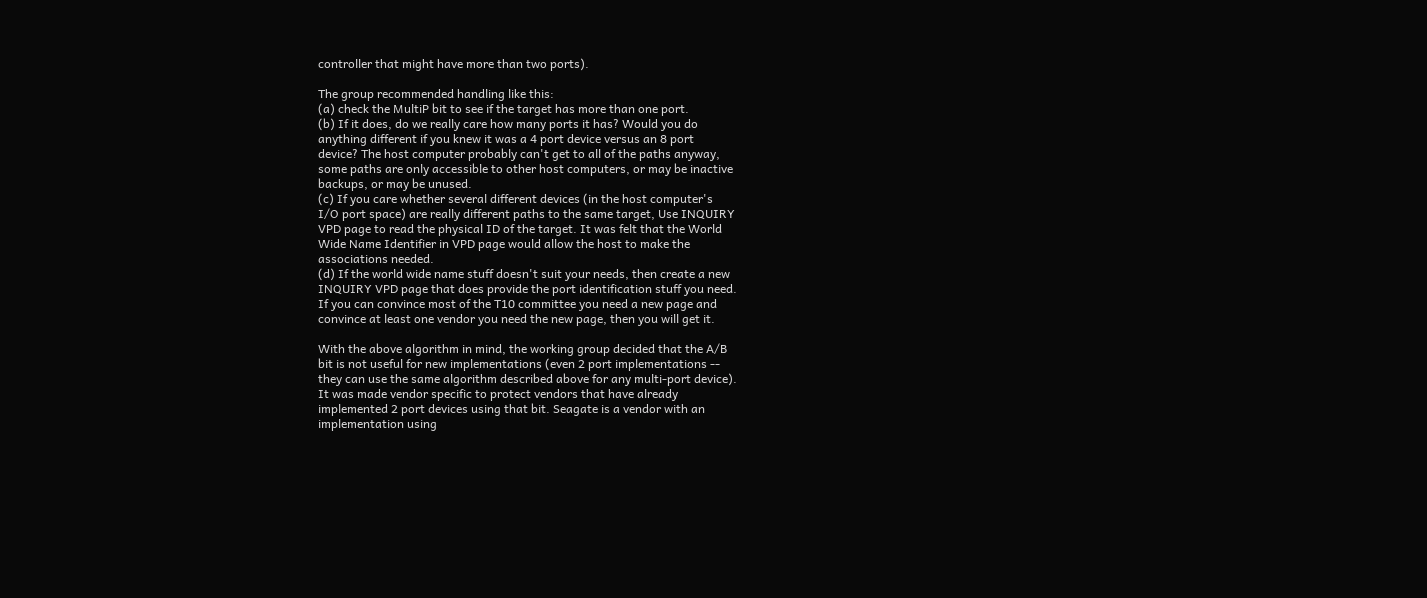controller that might have more than two ports).

The group recommended handling like this:
(a) check the MultiP bit to see if the target has more than one port.
(b) If it does, do we really care how many ports it has? Would you do
anything different if you knew it was a 4 port device versus an 8 port
device? The host computer probably can't get to all of the paths anyway,
some paths are only accessible to other host computers, or may be inactive
backups, or may be unused.
(c) If you care whether several different devices (in the host computer's
I/O port space) are really different paths to the same target, Use INQUIRY
VPD page to read the physical ID of the target. It was felt that the World
Wide Name Identifier in VPD page would allow the host to make the
associations needed.
(d) If the world wide name stuff doesn't suit your needs, then create a new
INQUIRY VPD page that does provide the port identification stuff you need.
If you can convince most of the T10 committee you need a new page and
convince at least one vendor you need the new page, then you will get it.

With the above algorithm in mind, the working group decided that the A/B
bit is not useful for new implementations (even 2 port implementations --
they can use the same algorithm described above for any multi-port device).
It was made vendor specific to protect vendors that have already
implemented 2 port devices using that bit. Seagate is a vendor with an
implementation using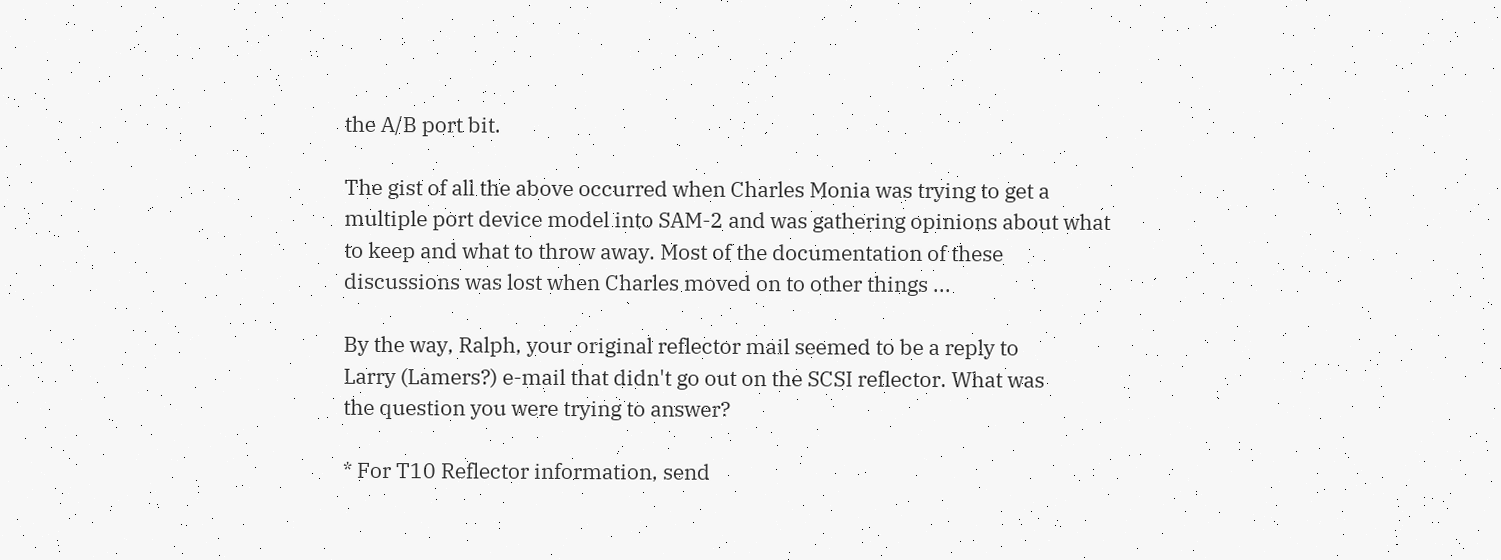the A/B port bit.

The gist of all the above occurred when Charles Monia was trying to get a
multiple port device model into SAM-2 and was gathering opinions about what
to keep and what to throw away. Most of the documentation of these
discussions was lost when Charles moved on to other things ...

By the way, Ralph, your original reflector mail seemed to be a reply to
Larry (Lamers?) e-mail that didn't go out on the SCSI reflector. What was
the question you were trying to answer?

* For T10 Reflector information, send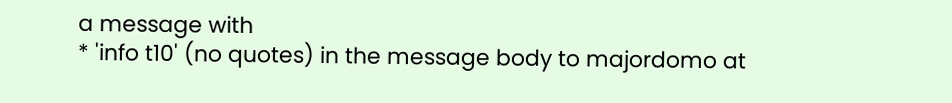a message with
* 'info t10' (no quotes) in the message body to majordomo at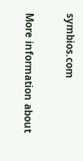symbios.com

More information about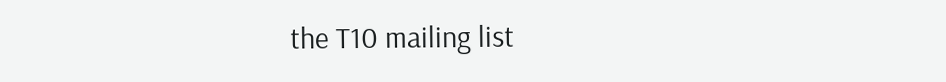the T10 mailing list